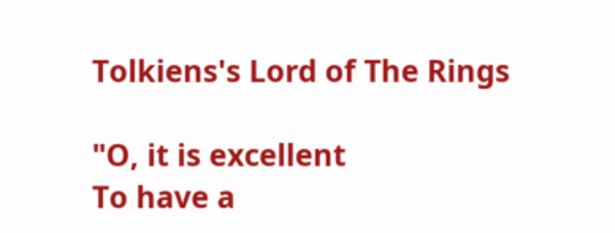Tolkiens's Lord of The Rings

"O, it is excellent
To have a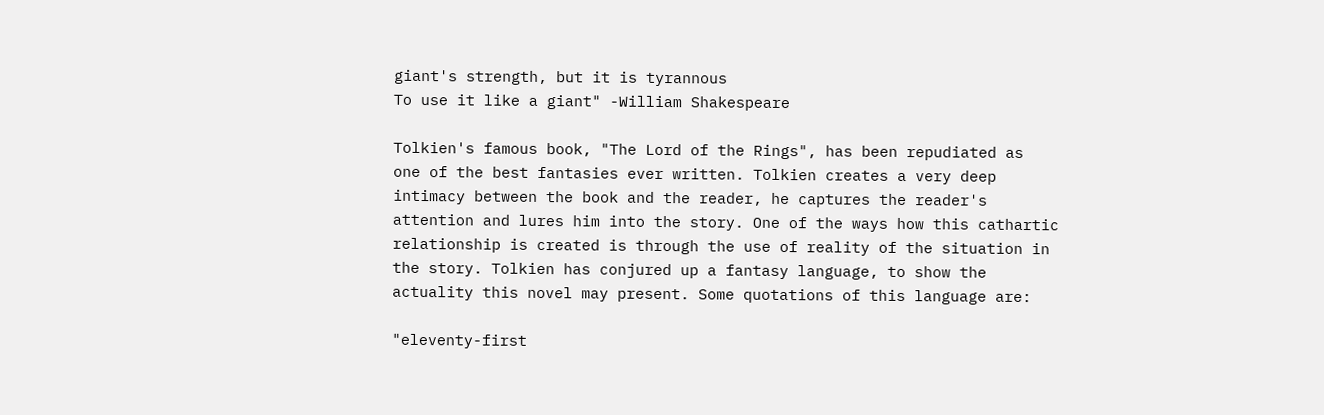giant's strength, but it is tyrannous
To use it like a giant" -William Shakespeare

Tolkien's famous book, "The Lord of the Rings", has been repudiated as
one of the best fantasies ever written. Tolkien creates a very deep
intimacy between the book and the reader, he captures the reader's
attention and lures him into the story. One of the ways how this cathartic
relationship is created is through the use of reality of the situation in
the story. Tolkien has conjured up a fantasy language, to show the
actuality this novel may present. Some quotations of this language are:

"eleventy-first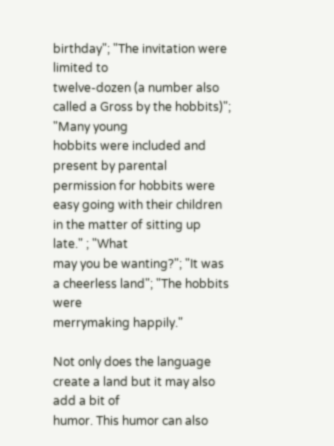birthday"; "The invitation were limited to
twelve-dozen (a number also called a Gross by the hobbits)"; "Many young
hobbits were included and present by parental permission for hobbits were
easy going with their children in the matter of sitting up late." ; "What
may you be wanting?"; "It was a cheerless land"; "The hobbits were
merrymaking happily."

Not only does the language create a land but it may also add a bit of
humor. This humor can also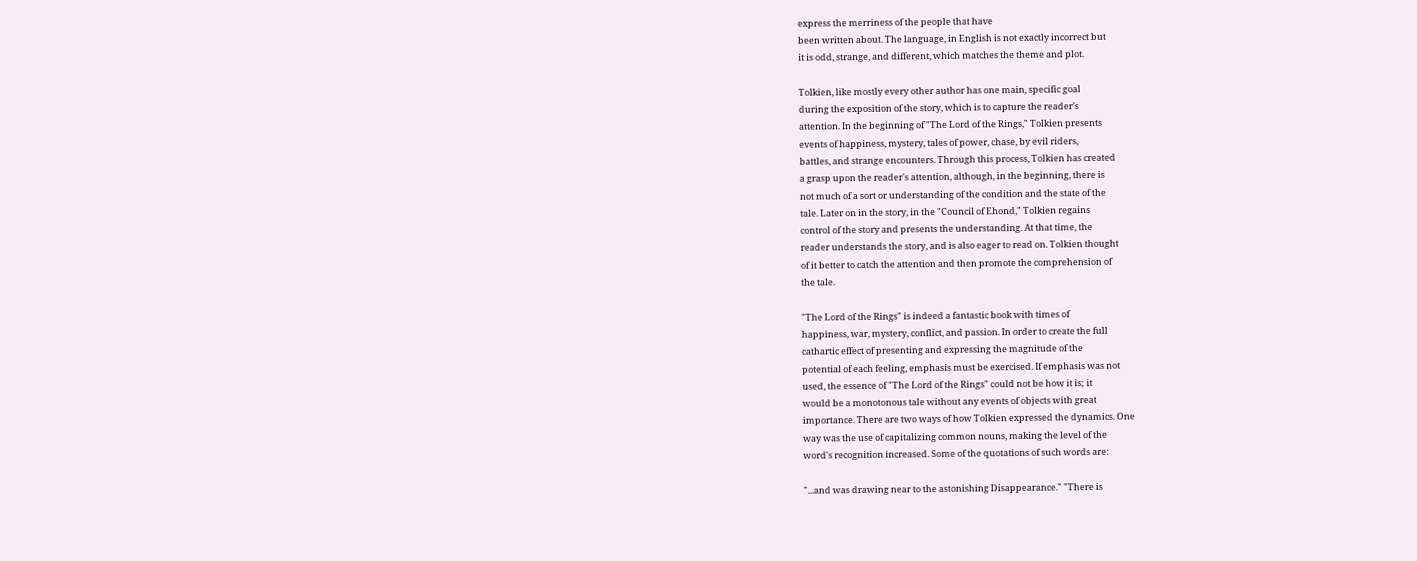express the merriness of the people that have
been written about. The language, in English is not exactly incorrect but
it is odd, strange, and different, which matches the theme and plot.

Tolkien, like mostly every other author has one main, specific goal
during the exposition of the story, which is to capture the reader's
attention. In the beginning of "The Lord of the Rings," Tolkien presents
events of happiness, mystery, tales of power, chase, by evil riders,
battles, and strange encounters. Through this process, Tolkien has created
a grasp upon the reader's attention, although, in the beginning, there is
not much of a sort or understanding of the condition and the state of the
tale. Later on in the story, in the "Council of Ehond," Tolkien regains
control of the story and presents the understanding. At that time, the
reader understands the story, and is also eager to read on. Tolkien thought
of it better to catch the attention and then promote the comprehension of
the tale.

"The Lord of the Rings" is indeed a fantastic book with times of
happiness, war, mystery, conflict, and passion. In order to create the full
cathartic effect of presenting and expressing the magnitude of the
potential of each feeling, emphasis must be exercised. If emphasis was not
used, the essence of "The Lord of the Rings" could not be how it is; it
would be a monotonous tale without any events of objects with great
importance. There are two ways of how Tolkien expressed the dynamics. One
way was the use of capitalizing common nouns, making the level of the
word's recognition increased. Some of the quotations of such words are:

"...and was drawing near to the astonishing Disappearance." "There is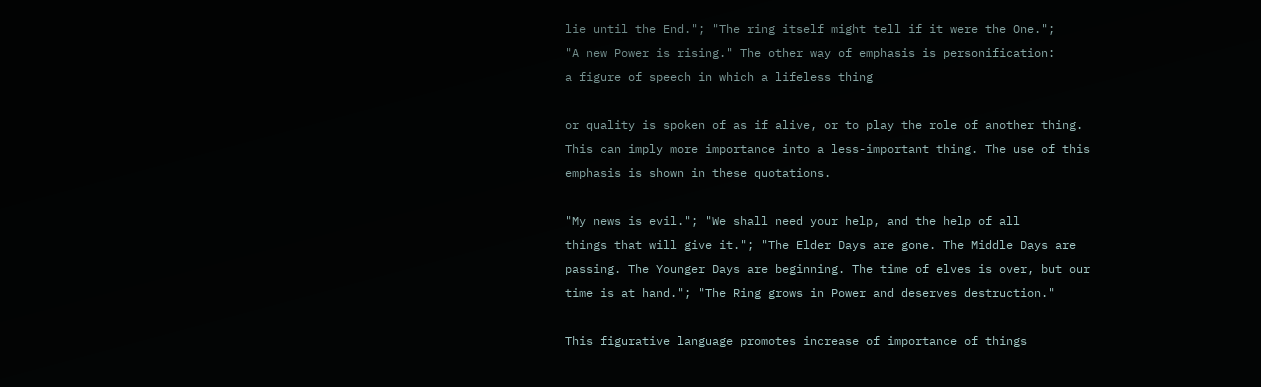lie until the End."; "The ring itself might tell if it were the One.";
"A new Power is rising." The other way of emphasis is personification:
a figure of speech in which a lifeless thing

or quality is spoken of as if alive, or to play the role of another thing.
This can imply more importance into a less-important thing. The use of this
emphasis is shown in these quotations.

"My news is evil."; "We shall need your help, and the help of all
things that will give it."; "The Elder Days are gone. The Middle Days are
passing. The Younger Days are beginning. The time of elves is over, but our
time is at hand."; "The Ring grows in Power and deserves destruction."

This figurative language promotes increase of importance of things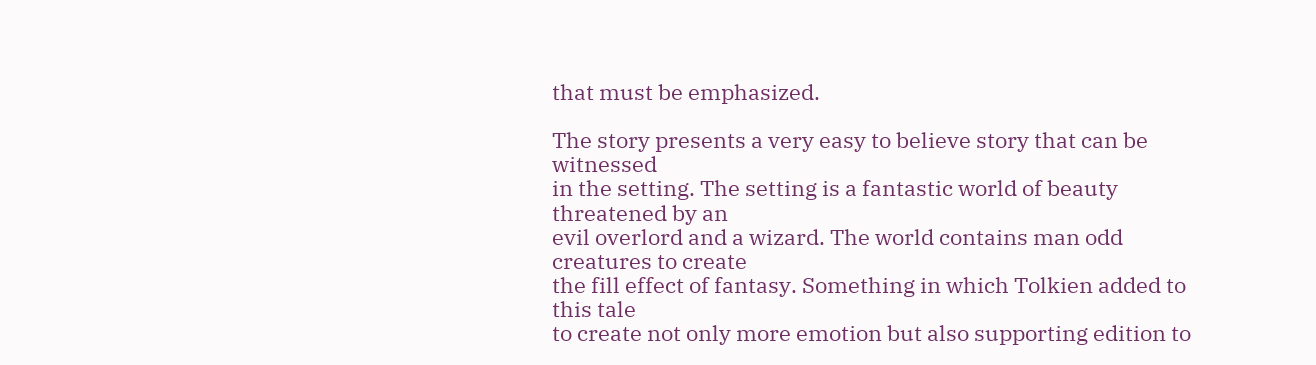that must be emphasized.

The story presents a very easy to believe story that can be witnessed
in the setting. The setting is a fantastic world of beauty threatened by an
evil overlord and a wizard. The world contains man odd creatures to create
the fill effect of fantasy. Something in which Tolkien added to this tale
to create not only more emotion but also supporting edition to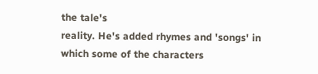the tale's
reality. He's added rhymes and 'songs' in which some of the characters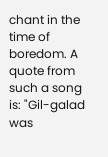chant in the time of boredom. A quote from such a song is: "Gil-galad was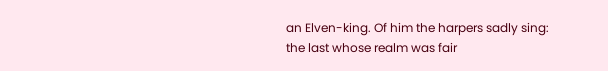an Elven-king. Of him the harpers sadly sing: the last whose realm was fair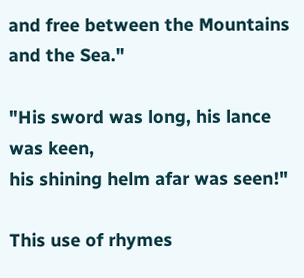and free between the Mountains and the Sea."

"His sword was long, his lance was keen,
his shining helm afar was seen!"

This use of rhymes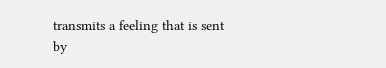transmits a feeling that is sent by